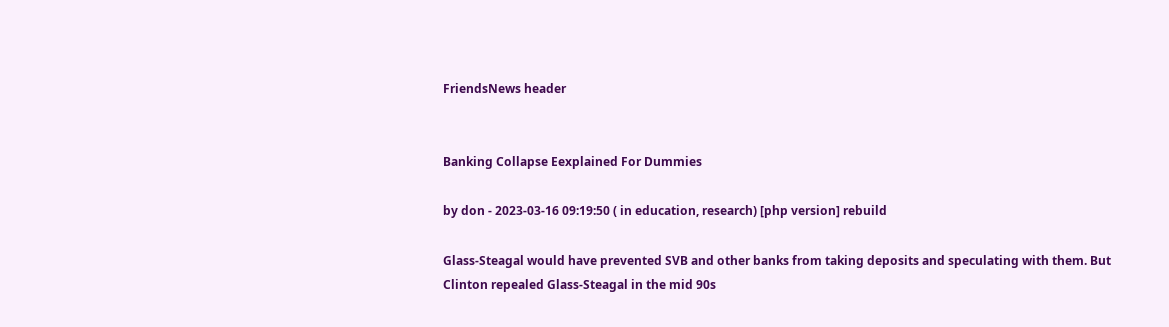FriendsNews header


Banking Collapse Eexplained For Dummies

by don - 2023-03-16 09:19:50 ( in education, research) [php version] rebuild

Glass-Steagal would have prevented SVB and other banks from taking deposits and speculating with them. But Clinton repealed Glass-Steagal in the mid 90s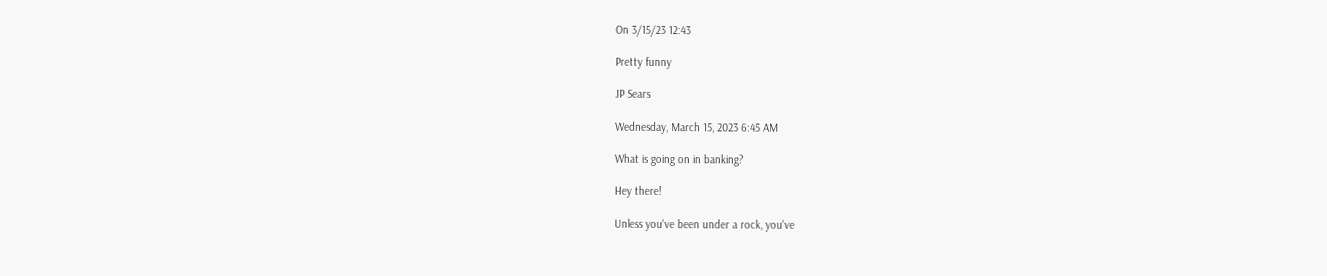On 3/15/23 12:43

Pretty funny

JP Sears

Wednesday, March 15, 2023 6:45 AM

What is going on in banking?

Hey there!

Unless you've been under a rock, you've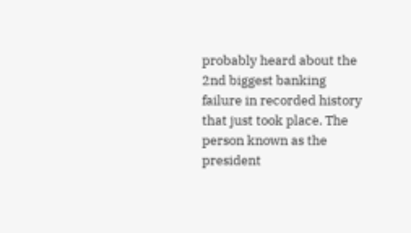probably heard about the 2nd biggest banking failure in recorded history that just took place. The person known as the president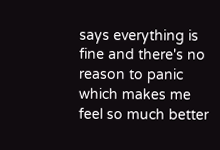says everything is fine and there's no reason to panic which makes me feel so much better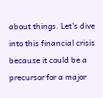about things. Let's dive into this financial crisis because it could be a precursor for a major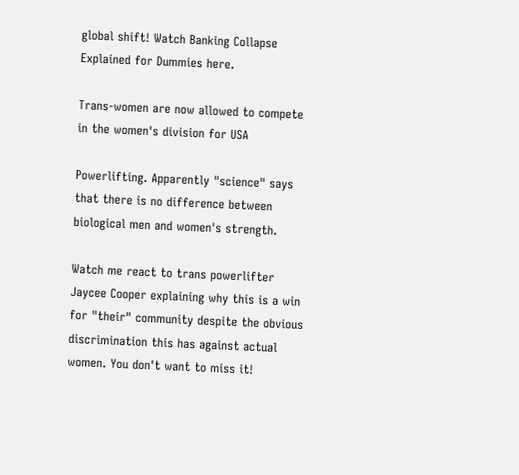global shift! Watch Banking Collapse Explained for Dummies here.

Trans-women are now allowed to compete in the women's division for USA

Powerlifting. Apparently "science" says that there is no difference between biological men and women's strength.

Watch me react to trans powerlifter Jaycee Cooper explaining why this is a win for "their" community despite the obvious discrimination this has against actual women. You don't want to miss it!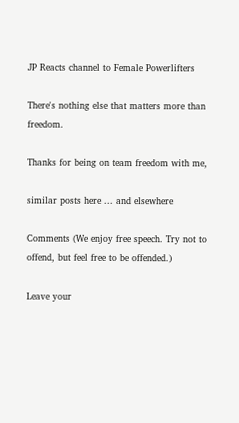JP Reacts channel to Female Powerlifters

There's nothing else that matters more than freedom.

Thanks for being on team freedom with me,

similar posts here ... and elsewhere

Comments (We enjoy free speech. Try not to offend, but feel free to be offended.)

Leave your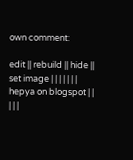own comment:

edit || rebuild || hide || set image | | | | | | | hepya on blogspot | | | | |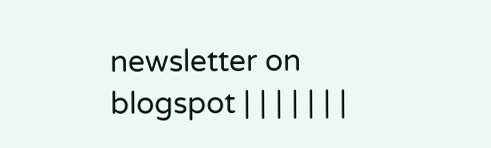newsletter on blogspot | | | | | | |